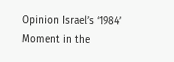Opinion Israel’s ‘1984’ Moment in the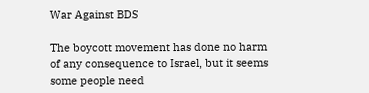War Against BDS

The boycott movement has done no harm of any consequence to Israel, but it seems some people need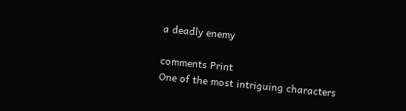a deadly enemy

comments Print
One of the most intriguing characters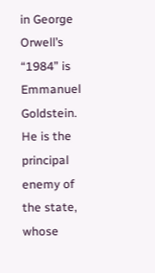in George Orwell’s “1984” is Emmanuel Goldstein. He is the principal enemy of the state, whose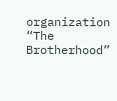organization “The Brotherhood”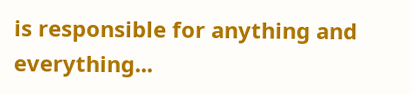is responsible for anything and everything...